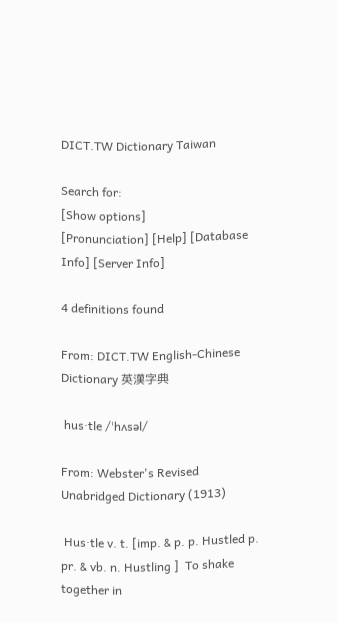DICT.TW Dictionary Taiwan

Search for:
[Show options]
[Pronunciation] [Help] [Database Info] [Server Info]

4 definitions found

From: DICT.TW English-Chinese Dictionary 英漢字典

 hus·tle /ˈhʌsəl/

From: Webster's Revised Unabridged Dictionary (1913)

 Hus·tle v. t. [imp. & p. p. Hustled p. pr. & vb. n. Hustling ]  To shake together in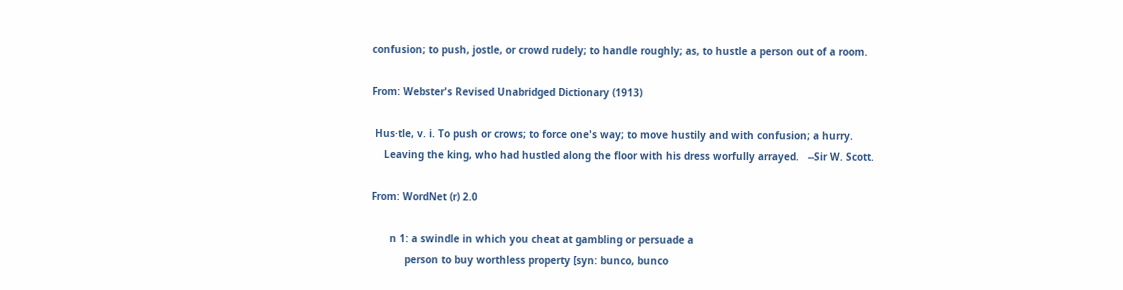confusion; to push, jostle, or crowd rudely; to handle roughly; as, to hustle a person out of a room.

From: Webster's Revised Unabridged Dictionary (1913)

 Hus·tle, v. i. To push or crows; to force one's way; to move hustily and with confusion; a hurry.
    Leaving the king, who had hustled along the floor with his dress worfully arrayed.   --Sir W. Scott.

From: WordNet (r) 2.0

      n 1: a swindle in which you cheat at gambling or persuade a
           person to buy worthless property [syn: bunco, bunco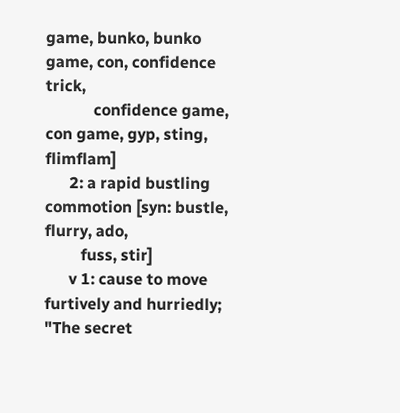game, bunko, bunko game, con, confidence trick,
            confidence game, con game, gyp, sting, flimflam]
      2: a rapid bustling commotion [syn: bustle, flurry, ado,
         fuss, stir]
      v 1: cause to move furtively and hurriedly; "The secret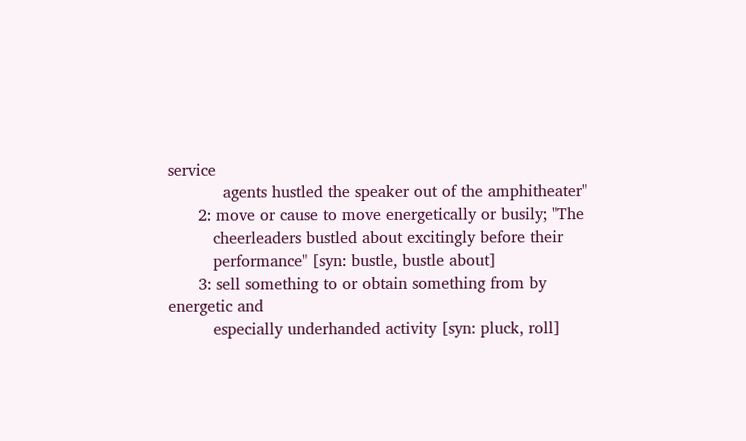service
           agents hustled the speaker out of the amphitheater"
      2: move or cause to move energetically or busily; "The
         cheerleaders bustled about excitingly before their
         performance" [syn: bustle, bustle about]
      3: sell something to or obtain something from by energetic and
         especially underhanded activity [syn: pluck, roll]